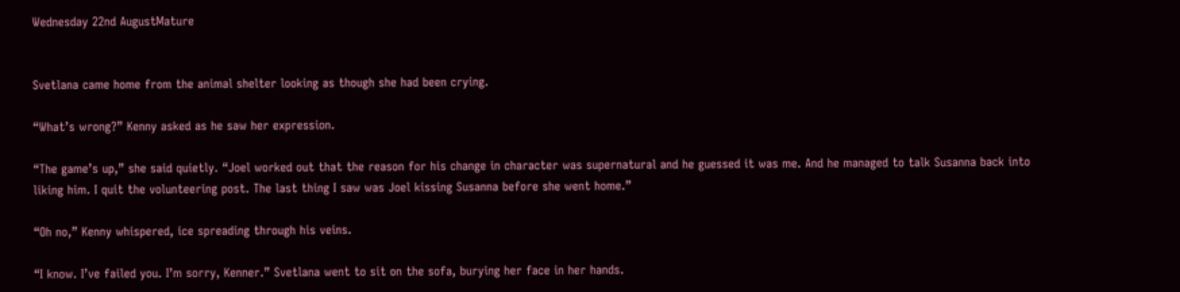Wednesday 22nd AugustMature


Svetlana came home from the animal shelter looking as though she had been crying.

“What’s wrong?” Kenny asked as he saw her expression.

“The game’s up,” she said quietly. “Joel worked out that the reason for his change in character was supernatural and he guessed it was me. And he managed to talk Susanna back into liking him. I quit the volunteering post. The last thing I saw was Joel kissing Susanna before she went home.”

“Oh no,” Kenny whispered, ice spreading through his veins.

“I know. I’ve failed you. I’m sorry, Kenner.” Svetlana went to sit on the sofa, burying her face in her hands.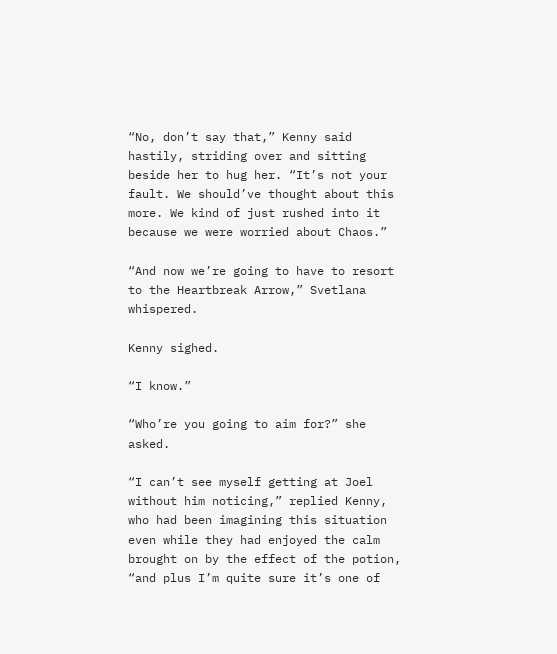“No, don’t say that,” Kenny said hastily, striding over and sitting beside her to hug her. “It’s not your fault. We should’ve thought about this more. We kind of just rushed into it because we were worried about Chaos.”

“And now we’re going to have to resort to the Heartbreak Arrow,” Svetlana whispered.

Kenny sighed.

“I know.”

“Who’re you going to aim for?” she asked.

“I can’t see myself getting at Joel without him noticing,” replied Kenny, who had been imagining this situation even while they had enjoyed the calm brought on by the effect of the potion, “and plus I’m quite sure it’s one of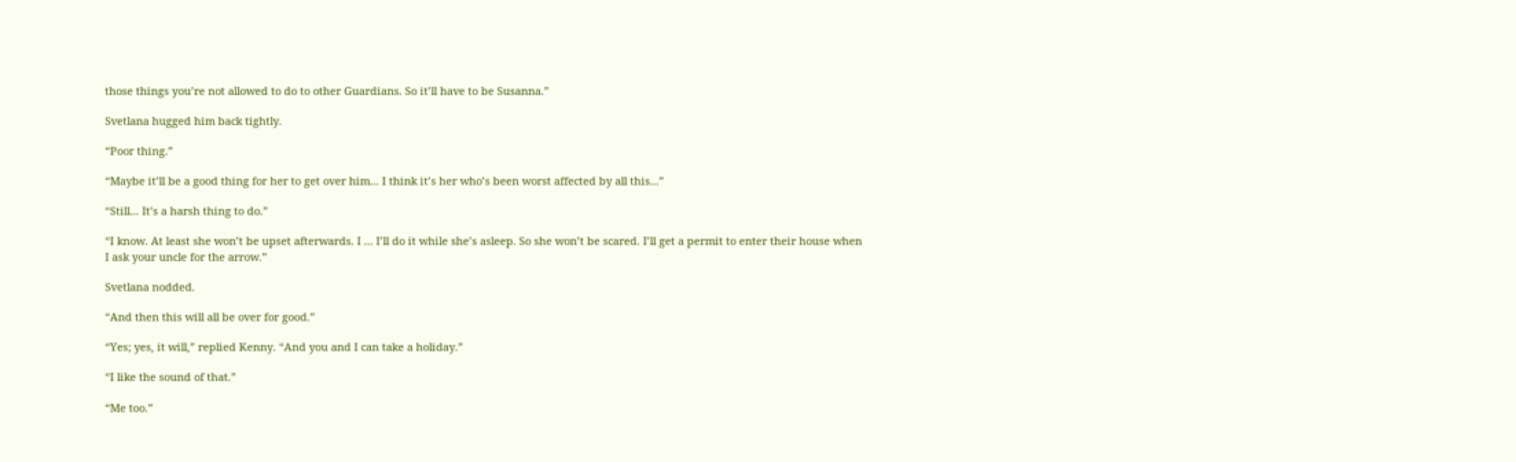those things you’re not allowed to do to other Guardians. So it’ll have to be Susanna.”

Svetlana hugged him back tightly.

“Poor thing.”

“Maybe it’ll be a good thing for her to get over him... I think it’s her who’s been worst affected by all this...”

“Still... It’s a harsh thing to do.”

“I know. At least she won’t be upset afterwards. I ... I’ll do it while she’s asleep. So she won’t be scared. I’ll get a permit to enter their house when I ask your uncle for the arrow.”

Svetlana nodded.

“And then this will all be over for good.”

“Yes; yes, it will,” replied Kenny. “And you and I can take a holiday.”

“I like the sound of that.”

“Me too.”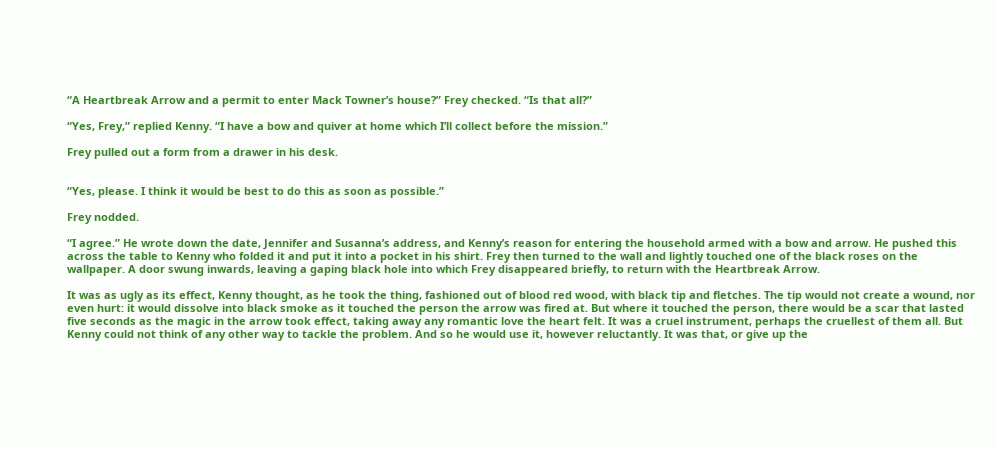“A Heartbreak Arrow and a permit to enter Mack Towner’s house?” Frey checked. “Is that all?”

“Yes, Frey,” replied Kenny. “I have a bow and quiver at home which I’ll collect before the mission.”

Frey pulled out a form from a drawer in his desk.


“Yes, please. I think it would be best to do this as soon as possible.”

Frey nodded.

“I agree.” He wrote down the date, Jennifer and Susanna’s address, and Kenny’s reason for entering the household armed with a bow and arrow. He pushed this across the table to Kenny who folded it and put it into a pocket in his shirt. Frey then turned to the wall and lightly touched one of the black roses on the wallpaper. A door swung inwards, leaving a gaping black hole into which Frey disappeared briefly, to return with the Heartbreak Arrow.

It was as ugly as its effect, Kenny thought, as he took the thing, fashioned out of blood red wood, with black tip and fletches. The tip would not create a wound, nor even hurt: it would dissolve into black smoke as it touched the person the arrow was fired at. But where it touched the person, there would be a scar that lasted five seconds as the magic in the arrow took effect, taking away any romantic love the heart felt. It was a cruel instrument, perhaps the cruellest of them all. But Kenny could not think of any other way to tackle the problem. And so he would use it, however reluctantly. It was that, or give up the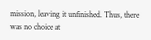mission, leaving it unfinished. Thus, there was no choice at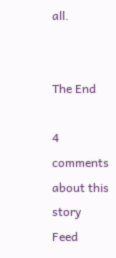all.


The End

4 comments about this story Feed